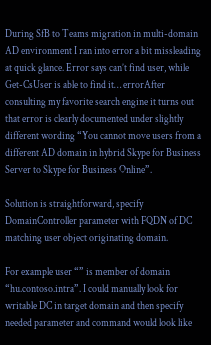During SfB to Teams migration in multi-domain AD environment I ran into error a bit missleading at quick glance. Error says can’t find user, while Get-CsUser is able to find it… errorAfter consulting my favorite search engine it turns out that error is clearly documented under slightly different wording “You cannot move users from a different AD domain in hybrid Skype for Business Server to Skype for Business Online”.

Solution is straightforward, specify DomainController parameter with FQDN of DC matching user object originating domain.

For example user “” is member of domain “hu.contoso.intra”. I could manually look for writable DC in target domain and then specify needed parameter and command would look like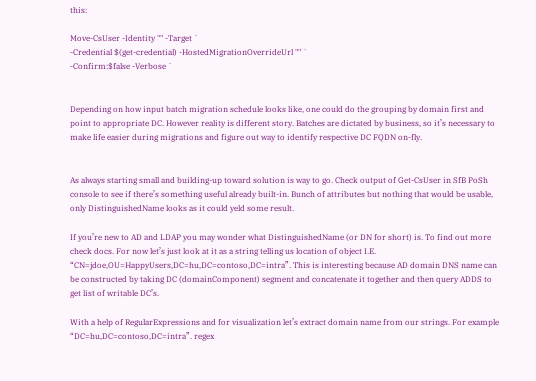this:

Move-CsUser -Identity "" -Target `
-Credential $(get-credential) -HostedMigrationOverrideUrl "" `
-Confirm:$false -Verbose `


Depending on how input batch migration schedule looks like, one could do the grouping by domain first and point to appropriate DC. However reality is different story. Batches are dictated by business, so it’s necessary to make life easier during migrations and figure out way to identify respective DC FQDN on-fly.


As always starting small and building-up toward solution is way to go. Check output of Get-CsUser in SfB PoSh console to see if there’s something useful already built-in. Bunch of attributes but nothing that would be usable, only DistinguishedName looks as it could yeld some result.

If you’re new to AD and LDAP you may wonder what DistinguishedName (or DN for short) is. To find out more check docs. For now let’s just look at it as a string telling us location of object I.E. “CN=jdoe,OU=HappyUsers,DC=hu,DC=contoso,DC=intra”. This is interesting because AD domain DNS name can be constructed by taking DC (domainComponent) segment and concatenate it together and then query ADDS to get list of writable DC’s.

With a help of RegularExpressions and for visualization let’s extract domain name from our strings. For example “DC=hu,DC=contoso,DC=intra”. regex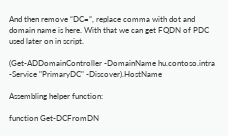And then remove “DC=”, replace comma with dot and domain name is here. With that we can get FQDN of PDC used later on in script.

(Get-ADDomainController -DomainName hu.contoso.intra -Service "PrimaryDC" -Discover).HostName

Assembling helper function:

function Get-DCFromDN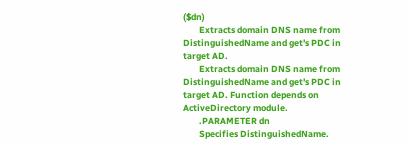($dn)
        Extracts domain DNS name from DistinguishedName and get's PDC in target AD.
        Extracts domain DNS name from DistinguishedName and get's PDC in target AD. Function depends on ActiveDirectory module.
        .PARAMETER dn
        Specifies DistinguishedName.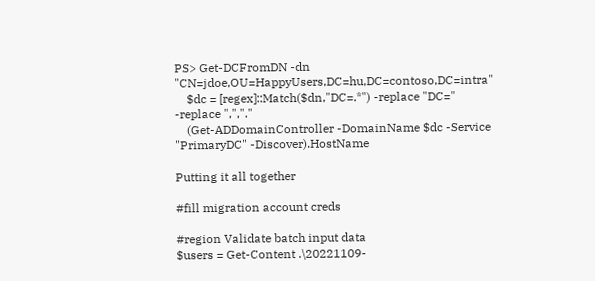PS> Get-DCFromDN -dn "CN=jdoe,OU=HappyUsers,DC=hu,DC=contoso,DC=intra"
    $dc = [regex]::Match($dn,"DC=.*") -replace "DC=" -replace ",","."
    (Get-ADDomainController -DomainName $dc -Service "PrimaryDC" -Discover).HostName

Putting it all together

#fill migration account creds

#region Validate batch input data
$users = Get-Content .\20221109-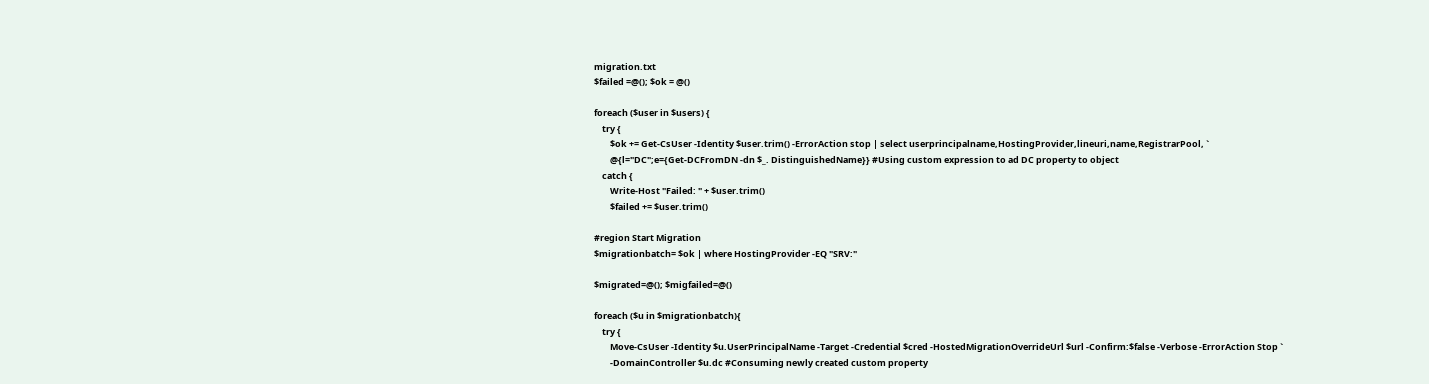migration.txt
$failed =@(); $ok = @()

foreach ($user in $users) {
    try {
        $ok += Get-CsUser -Identity $user.trim() -ErrorAction stop | select userprincipalname,HostingProvider,lineuri,name,RegistrarPool, `
        @{l="DC";e={Get-DCFromDN -dn $_. DistinguishedName}} #Using custom expression to ad DC property to object
    catch {
        Write-Host "Failed: " + $user.trim()
        $failed += $user.trim()

#region Start Migration
$migrationbatch= $ok | where HostingProvider -EQ "SRV:"

$migrated=@(); $migfailed=@()

foreach ($u in $migrationbatch){
    try {
        Move-CsUser -Identity $u.UserPrincipalName -Target -Credential $cred -HostedMigrationOverrideUrl $url -Confirm:$false -Verbose -ErrorAction Stop `
        -DomainController $u.dc #Consuming newly created custom property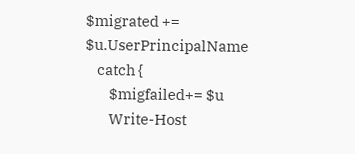$migrated += $u.UserPrincipalName
    catch {
        $migfailed+= $u
        Write-Host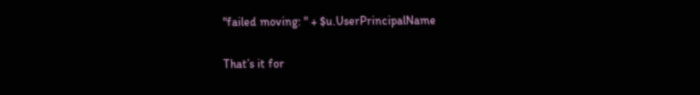"failed moving: " + $u.UserPrincipalName

That’s it for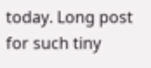today. Long post for such tiny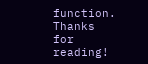function. Thanks for reading!